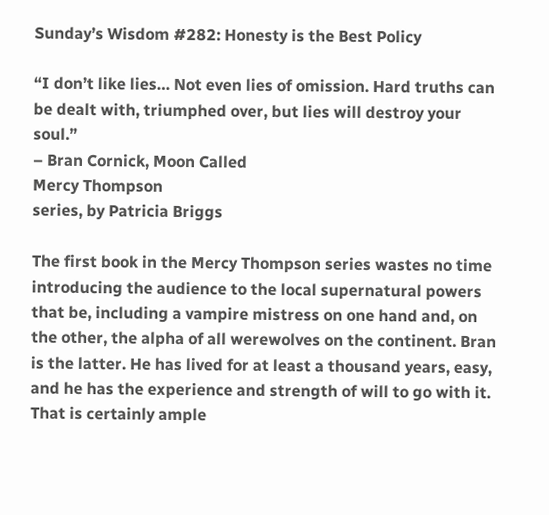Sunday’s Wisdom #282: Honesty is the Best Policy

“I don’t like lies… Not even lies of omission. Hard truths can be dealt with, triumphed over, but lies will destroy your soul.”
– Bran Cornick, Moon Called
Mercy Thompson
series, by Patricia Briggs

The first book in the Mercy Thompson series wastes no time introducing the audience to the local supernatural powers that be, including a vampire mistress on one hand and, on the other, the alpha of all werewolves on the continent. Bran is the latter. He has lived for at least a thousand years, easy, and he has the experience and strength of will to go with it. That is certainly ample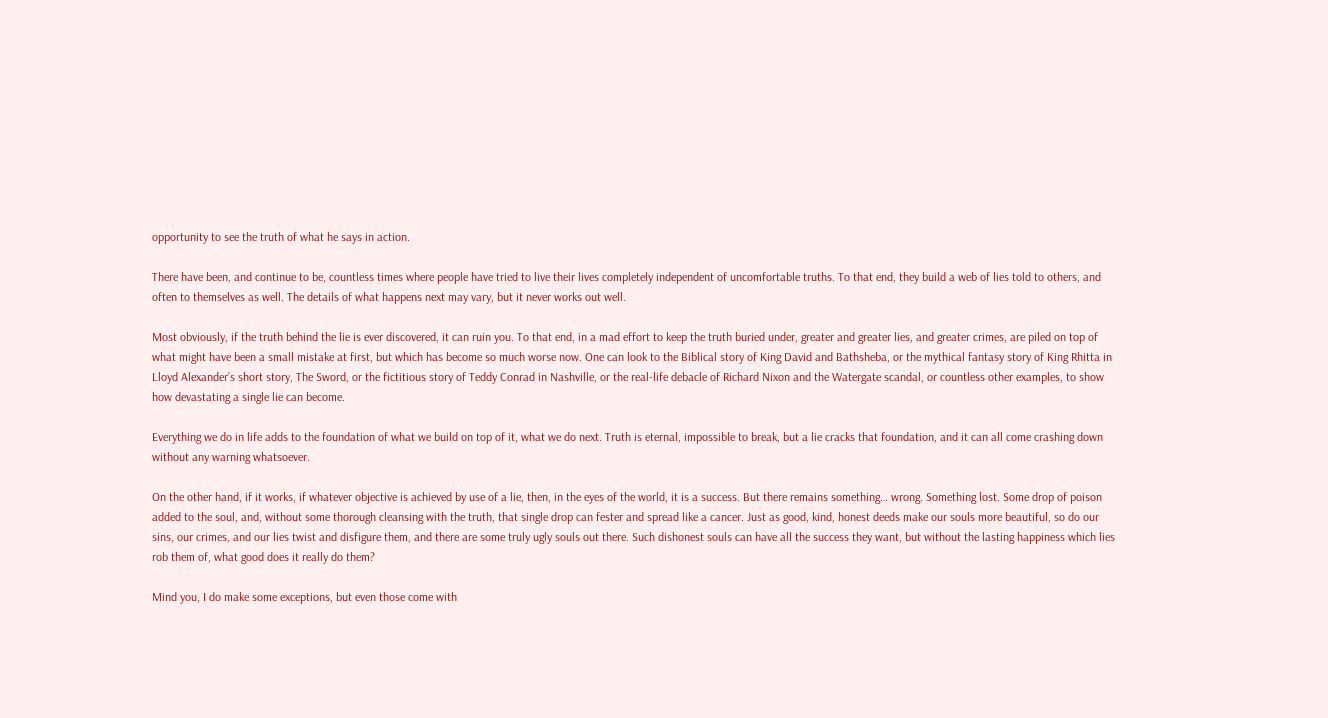opportunity to see the truth of what he says in action.

There have been, and continue to be, countless times where people have tried to live their lives completely independent of uncomfortable truths. To that end, they build a web of lies told to others, and often to themselves as well. The details of what happens next may vary, but it never works out well.

Most obviously, if the truth behind the lie is ever discovered, it can ruin you. To that end, in a mad effort to keep the truth buried under, greater and greater lies, and greater crimes, are piled on top of what might have been a small mistake at first, but which has become so much worse now. One can look to the Biblical story of King David and Bathsheba, or the mythical fantasy story of King Rhitta in Lloyd Alexander’s short story, The Sword, or the fictitious story of Teddy Conrad in Nashville, or the real-life debacle of Richard Nixon and the Watergate scandal, or countless other examples, to show how devastating a single lie can become.

Everything we do in life adds to the foundation of what we build on top of it, what we do next. Truth is eternal, impossible to break, but a lie cracks that foundation, and it can all come crashing down without any warning whatsoever.

On the other hand, if it works, if whatever objective is achieved by use of a lie, then, in the eyes of the world, it is a success. But there remains something… wrong. Something lost. Some drop of poison added to the soul, and, without some thorough cleansing with the truth, that single drop can fester and spread like a cancer. Just as good, kind, honest deeds make our souls more beautiful, so do our sins, our crimes, and our lies twist and disfigure them, and there are some truly ugly souls out there. Such dishonest souls can have all the success they want, but without the lasting happiness which lies rob them of, what good does it really do them?

Mind you, I do make some exceptions, but even those come with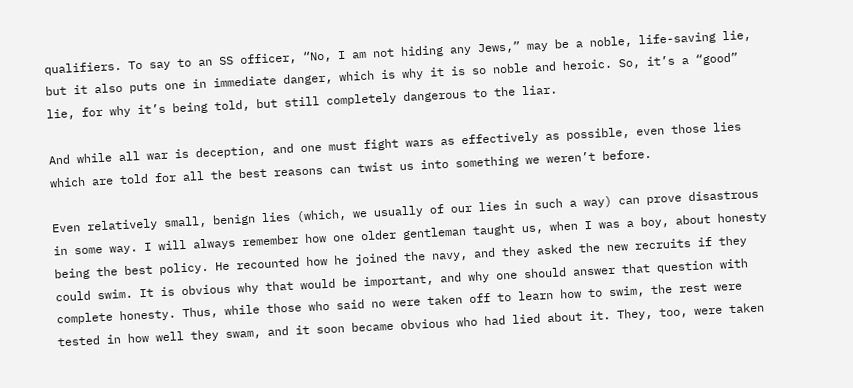qualifiers. To say to an SS officer, “No, I am not hiding any Jews,” may be a noble, life-saving lie, but it also puts one in immediate danger, which is why it is so noble and heroic. So, it’s a “good” lie, for why it’s being told, but still completely dangerous to the liar.

And while all war is deception, and one must fight wars as effectively as possible, even those lies which are told for all the best reasons can twist us into something we weren’t before.

Even relatively small, benign lies (which, we usually of our lies in such a way) can prove disastrous in some way. I will always remember how one older gentleman taught us, when I was a boy, about honesty being the best policy. He recounted how he joined the navy, and they asked the new recruits if they could swim. It is obvious why that would be important, and why one should answer that question with complete honesty. Thus, while those who said no were taken off to learn how to swim, the rest were tested in how well they swam, and it soon became obvious who had lied about it. They, too, were taken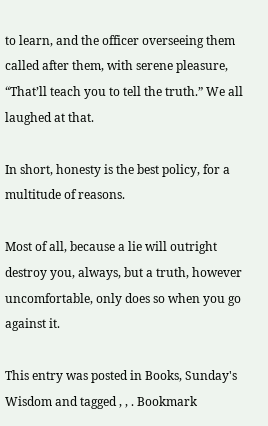to learn, and the officer overseeing them called after them, with serene pleasure, “That’ll teach you to tell the truth.” We all laughed at that.

In short, honesty is the best policy, for a multitude of reasons.

Most of all, because a lie will outright destroy you, always, but a truth, however uncomfortable, only does so when you go against it.

This entry was posted in Books, Sunday's Wisdom and tagged , , . Bookmark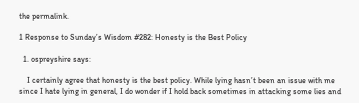the permalink.

1 Response to Sunday’s Wisdom #282: Honesty is the Best Policy

  1. ospreyshire says:

    I certainly agree that honesty is the best policy. While lying hasn’t been an issue with me since I hate lying in general, I do wonder if I hold back sometimes in attacking some lies and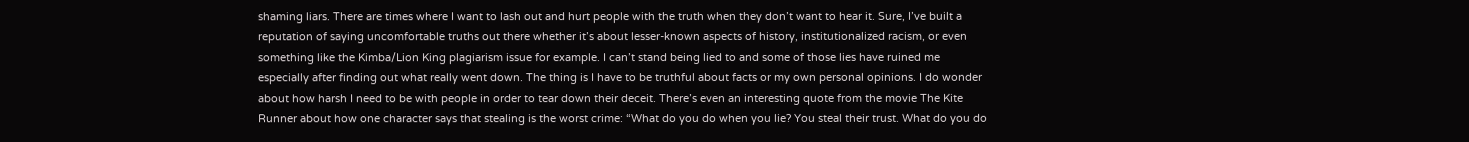shaming liars. There are times where I want to lash out and hurt people with the truth when they don’t want to hear it. Sure, I’ve built a reputation of saying uncomfortable truths out there whether it’s about lesser-known aspects of history, institutionalized racism, or even something like the Kimba/Lion King plagiarism issue for example. I can’t stand being lied to and some of those lies have ruined me especially after finding out what really went down. The thing is I have to be truthful about facts or my own personal opinions. I do wonder about how harsh I need to be with people in order to tear down their deceit. There’s even an interesting quote from the movie The Kite Runner about how one character says that stealing is the worst crime: “What do you do when you lie? You steal their trust. What do you do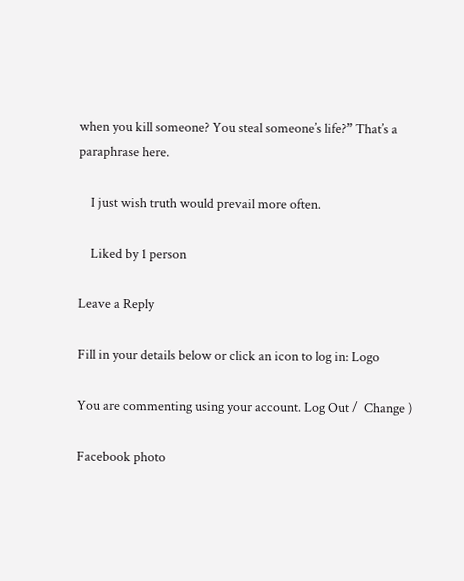when you kill someone? You steal someone’s life?” That’s a paraphrase here.

    I just wish truth would prevail more often.

    Liked by 1 person

Leave a Reply

Fill in your details below or click an icon to log in: Logo

You are commenting using your account. Log Out /  Change )

Facebook photo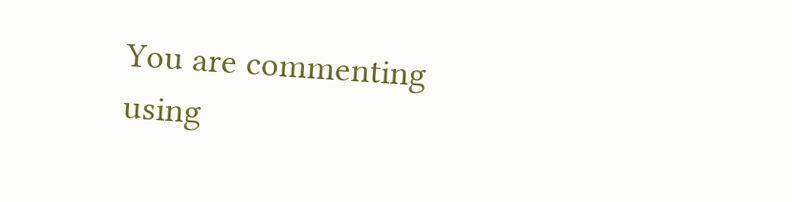You are commenting using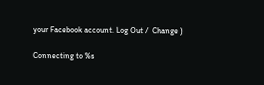your Facebook account. Log Out /  Change )

Connecting to %s